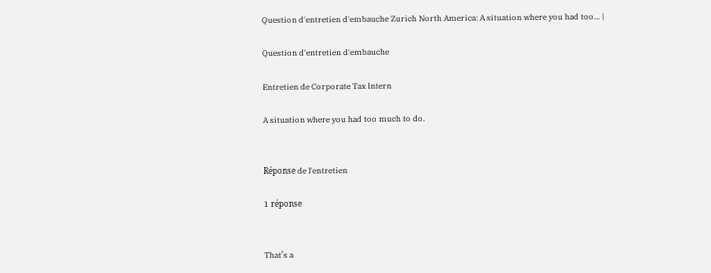Question d'entretien d'embauche Zurich North America: A situation where you had too... |

Question d'entretien d'embauche

Entretien de Corporate Tax Intern

A situation where you had too much to do.


Réponse de l'entretien

1 réponse


That’s a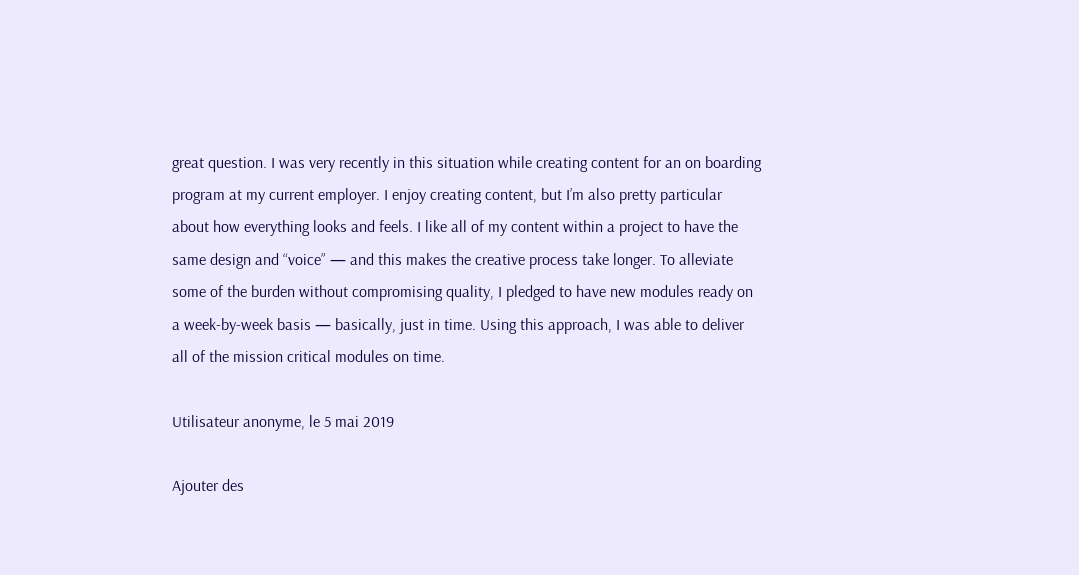great question. I was very recently in this situation while creating content for an on boarding program at my current employer. I enjoy creating content, but I’m also pretty particular about how everything looks and feels. I like all of my content within a project to have the same design and “voice” — and this makes the creative process take longer. To alleviate some of the burden without compromising quality, I pledged to have new modules ready on a week-by-week basis — basically, just in time. Using this approach, I was able to deliver all of the mission critical modules on time.

Utilisateur anonyme, le 5 mai 2019

Ajouter des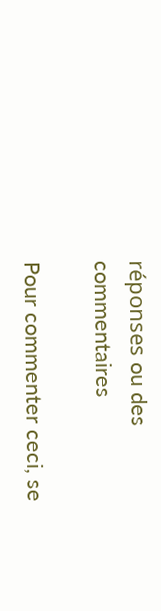réponses ou des commentaires

Pour commenter ceci, se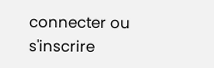connecter ou s'inscrire